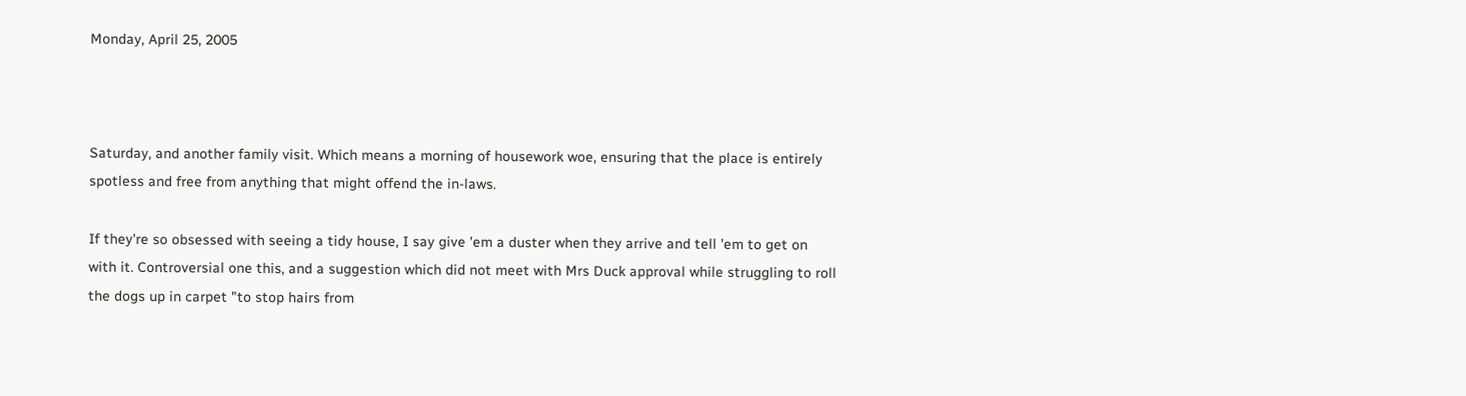Monday, April 25, 2005



Saturday, and another family visit. Which means a morning of housework woe, ensuring that the place is entirely spotless and free from anything that might offend the in-laws.

If they're so obsessed with seeing a tidy house, I say give 'em a duster when they arrive and tell 'em to get on with it. Controversial one this, and a suggestion which did not meet with Mrs Duck approval while struggling to roll the dogs up in carpet "to stop hairs from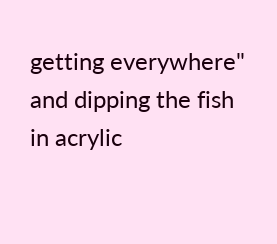getting everywhere" and dipping the fish in acrylic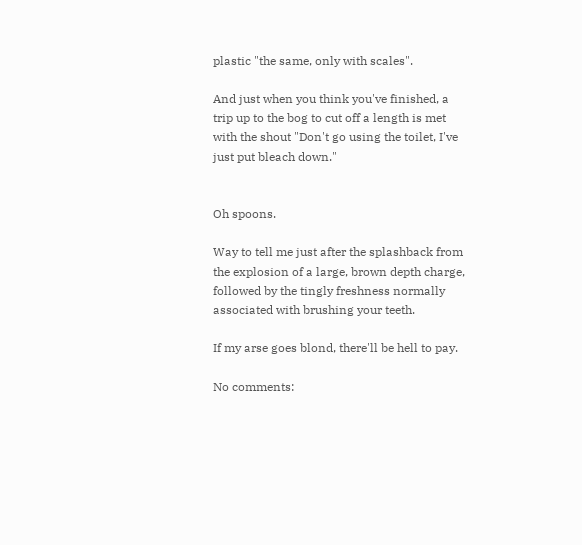plastic "the same, only with scales".

And just when you think you've finished, a trip up to the bog to cut off a length is met with the shout "Don't go using the toilet, I've just put bleach down."


Oh spoons.

Way to tell me just after the splashback from the explosion of a large, brown depth charge, followed by the tingly freshness normally associated with brushing your teeth.

If my arse goes blond, there'll be hell to pay.

No comments: